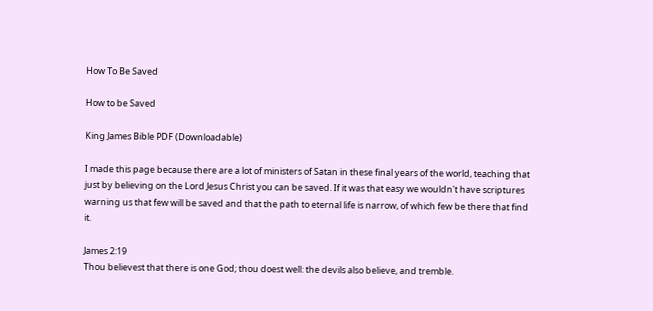How To Be Saved

How to be Saved

King James Bible PDF (Downloadable)

I made this page because there are a lot of ministers of Satan in these final years of the world, teaching that
just by believing on the Lord Jesus Christ you can be saved. If it was that easy we wouldn't have scriptures
warning us that few will be saved and that the path to eternal life is narrow, of which few be there that find it.

James 2:19
Thou believest that there is one God; thou doest well: the devils also believe, and tremble.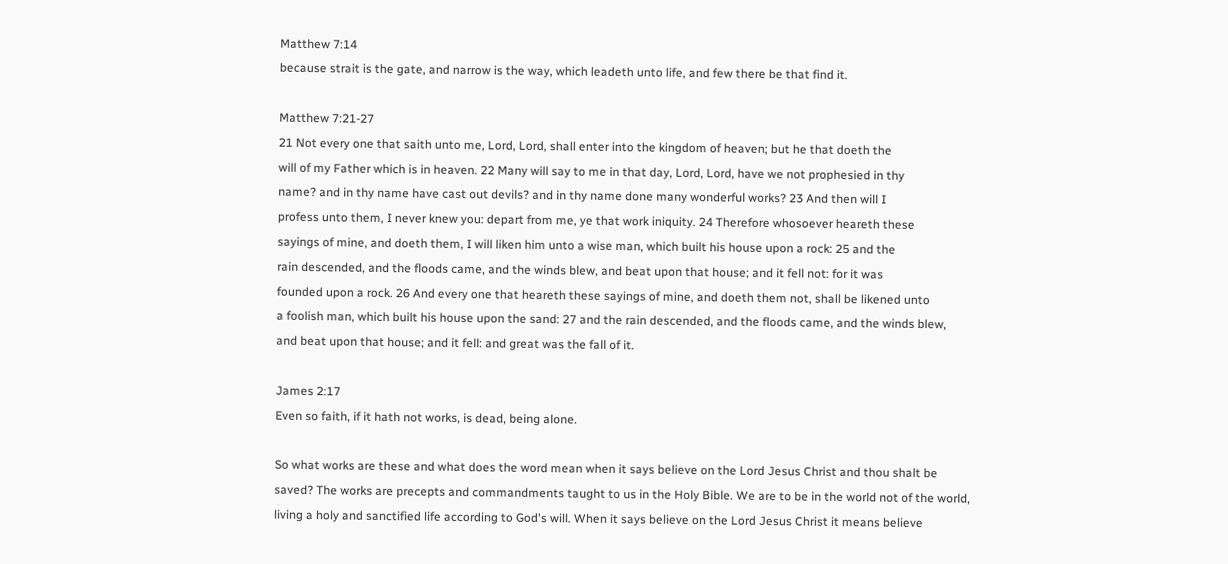Matthew 7:14
because strait is the gate, and narrow is the way, which leadeth unto life, and few there be that find it.

Matthew 7:21-27
21 Not every one that saith unto me, Lord, Lord, shall enter into the kingdom of heaven; but he that doeth the
will of my Father which is in heaven. 22 Many will say to me in that day, Lord, Lord, have we not prophesied in thy
name? and in thy name have cast out devils? and in thy name done many wonderful works? 23 And then will I
profess unto them, I never knew you: depart from me, ye that work iniquity. 24 Therefore whosoever heareth these
sayings of mine, and doeth them, I will liken him unto a wise man, which built his house upon a rock: 25 and the
rain descended, and the floods came, and the winds blew, and beat upon that house; and it fell not: for it was
founded upon a rock. 26 And every one that heareth these sayings of mine, and doeth them not, shall be likened unto
a foolish man, which built his house upon the sand: 27 and the rain descended, and the floods came, and the winds blew,
and beat upon that house; and it fell: and great was the fall of it.

James 2:17
Even so faith, if it hath not works, is dead, being alone.

So what works are these and what does the word mean when it says believe on the Lord Jesus Christ and thou shalt be
saved? The works are precepts and commandments taught to us in the Holy Bible. We are to be in the world not of the world,
living a holy and sanctified life according to God's will. When it says believe on the Lord Jesus Christ it means believe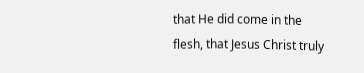that He did come in the flesh, that Jesus Christ truly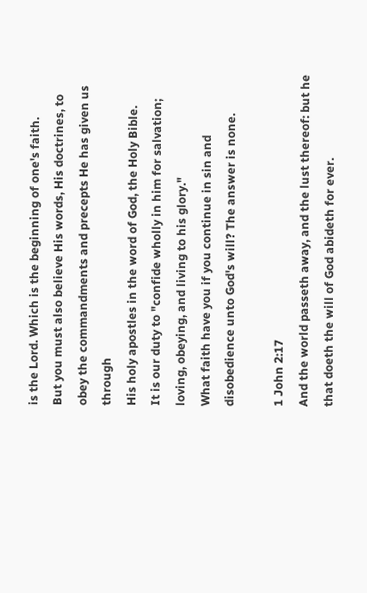is the Lord. Which is the beginning of one's faith.
But you must also believe His words, His doctrines, to obey the commandments and precepts He has given us through
His holy apostles in the word of God, the Holy Bible.
It is our duty to "confide wholly in him for salvation; loving, obeying, and living to his glory."
What faith have you if you continue in sin and disobedience unto God's will? The answer is none.

1 John 2:17
And the world passeth away, and the lust thereof: but he that doeth the will of God abideth for ever.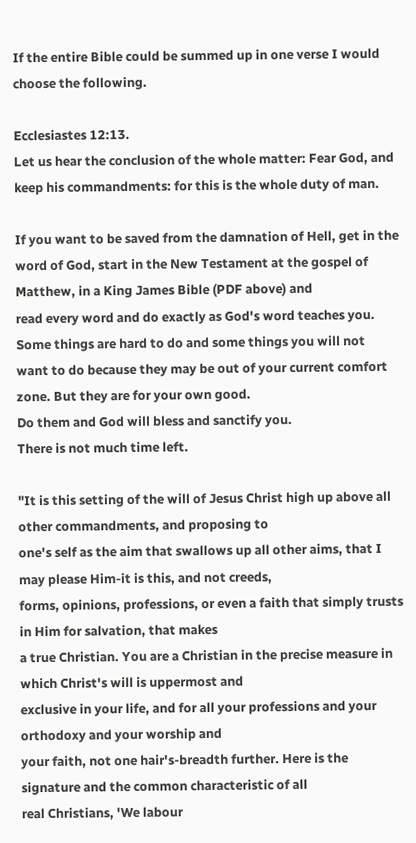If the entire Bible could be summed up in one verse I would choose the following.

Ecclesiastes 12:13.
Let us hear the conclusion of the whole matter: Fear God, and keep his commandments: for this is the whole duty of man.

If you want to be saved from the damnation of Hell, get in the word of God, start in the New Testament at the gospel of
Matthew, in a King James Bible (PDF above) and
read every word and do exactly as God's word teaches you. Some things are hard to do and some things you will not
want to do because they may be out of your current comfort zone. But they are for your own good.
Do them and God will bless and sanctify you.
There is not much time left.

"It is this setting of the will of Jesus Christ high up above all other commandments, and proposing to
one's self as the aim that swallows up all other aims, that I may please Him-it is this, and not creeds,
forms, opinions, professions, or even a faith that simply trusts in Him for salvation, that makes
a true Christian. You are a Christian in the precise measure in which Christ's will is uppermost and
exclusive in your life, and for all your professions and your orthodoxy and your worship and
your faith, not one hair's-breadth further. Here is the signature and the common characteristic of all
real Christians, 'We labour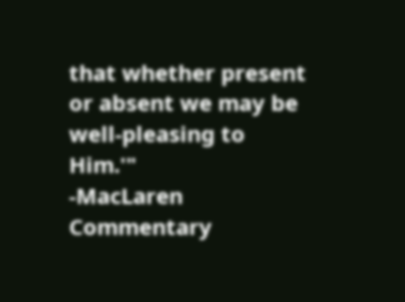that whether present or absent we may be well-pleasing to Him.'"
-MacLaren Commentary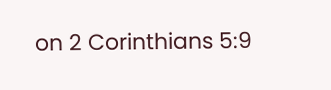on 2 Corinthians 5:9